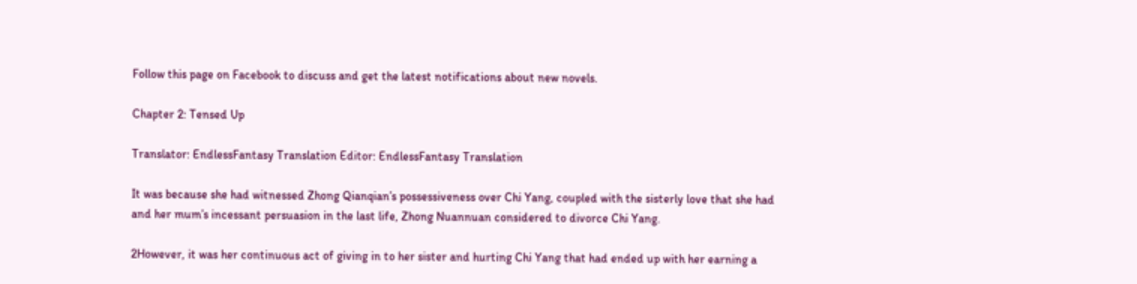Follow this page on Facebook to discuss and get the latest notifications about new novels.

Chapter 2: Tensed Up

Translator: EndlessFantasy Translation Editor: EndlessFantasy Translation

It was because she had witnessed Zhong Qianqian’s possessiveness over Chi Yang, coupled with the sisterly love that she had and her mum’s incessant persuasion in the last life, Zhong Nuannuan considered to divorce Chi Yang.

2However, it was her continuous act of giving in to her sister and hurting Chi Yang that had ended up with her earning a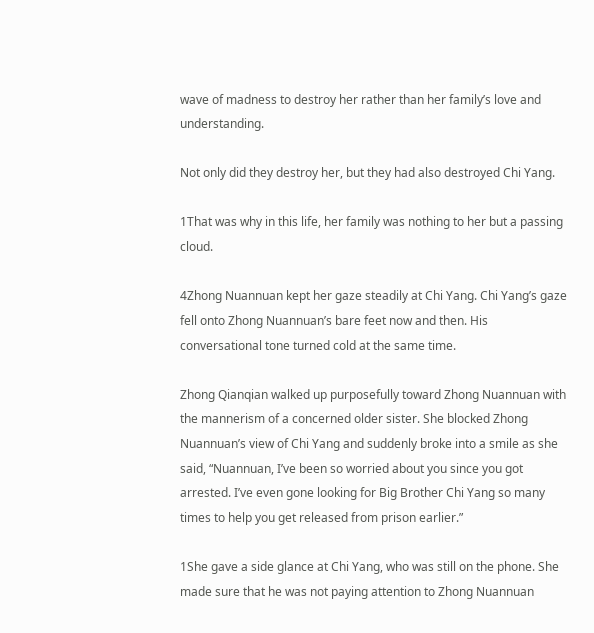wave of madness to destroy her rather than her family’s love and understanding.

Not only did they destroy her, but they had also destroyed Chi Yang.

1That was why in this life, her family was nothing to her but a passing cloud.

4Zhong Nuannuan kept her gaze steadily at Chi Yang. Chi Yang’s gaze fell onto Zhong Nuannuan’s bare feet now and then. His conversational tone turned cold at the same time.

Zhong Qianqian walked up purposefully toward Zhong Nuannuan with the mannerism of a concerned older sister. She blocked Zhong Nuannuan’s view of Chi Yang and suddenly broke into a smile as she said, “Nuannuan, I’ve been so worried about you since you got arrested. I’ve even gone looking for Big Brother Chi Yang so many times to help you get released from prison earlier.”

1She gave a side glance at Chi Yang, who was still on the phone. She made sure that he was not paying attention to Zhong Nuannuan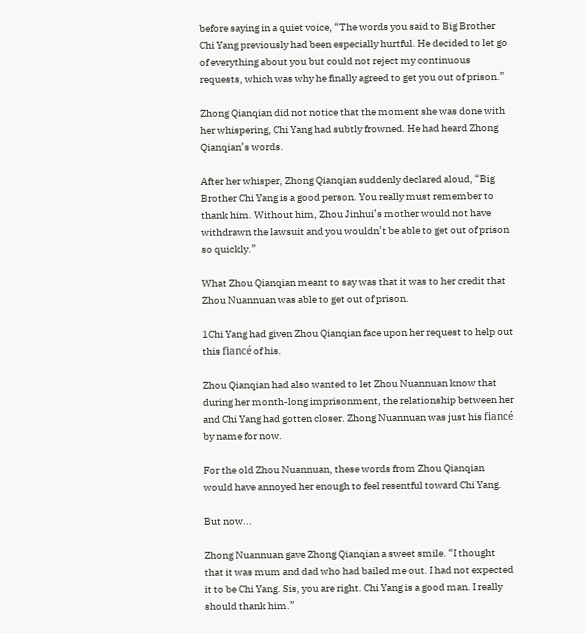before saying in a quiet voice, “The words you said to Big Brother Chi Yang previously had been especially hurtful. He decided to let go of everything about you but could not reject my continuous requests, which was why he finally agreed to get you out of prison.”

Zhong Qianqian did not notice that the moment she was done with her whispering, Chi Yang had subtly frowned. He had heard Zhong Qianqian’s words.

After her whisper, Zhong Qianqian suddenly declared aloud, “Big Brother Chi Yang is a good person. You really must remember to thank him. Without him, Zhou Jinhui’s mother would not have withdrawn the lawsuit and you wouldn’t be able to get out of prison so quickly.”

What Zhou Qianqian meant to say was that it was to her credit that Zhou Nuannuan was able to get out of prison.

1Chi Yang had given Zhou Qianqian face upon her request to help out this fiancé of his.

Zhou Qianqian had also wanted to let Zhou Nuannuan know that during her month-long imprisonment, the relationship between her and Chi Yang had gotten closer. Zhong Nuannuan was just his fiancé by name for now.

For the old Zhou Nuannuan, these words from Zhou Qianqian would have annoyed her enough to feel resentful toward Chi Yang.

But now...

Zhong Nuannuan gave Zhong Qianqian a sweet smile. “I thought that it was mum and dad who had bailed me out. I had not expected it to be Chi Yang. Sis, you are right. Chi Yang is a good man. I really should thank him.”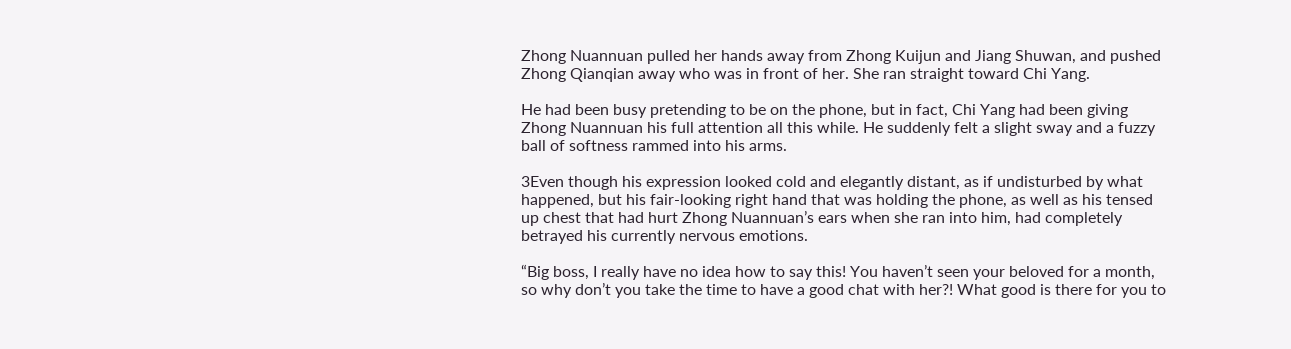Zhong Nuannuan pulled her hands away from Zhong Kuijun and Jiang Shuwan, and pushed Zhong Qianqian away who was in front of her. She ran straight toward Chi Yang.

He had been busy pretending to be on the phone, but in fact, Chi Yang had been giving Zhong Nuannuan his full attention all this while. He suddenly felt a slight sway and a fuzzy ball of softness rammed into his arms.

3Even though his expression looked cold and elegantly distant, as if undisturbed by what happened, but his fair-looking right hand that was holding the phone, as well as his tensed up chest that had hurt Zhong Nuannuan’s ears when she ran into him, had completely betrayed his currently nervous emotions.

“Big boss, I really have no idea how to say this! You haven’t seen your beloved for a month, so why don’t you take the time to have a good chat with her?! What good is there for you to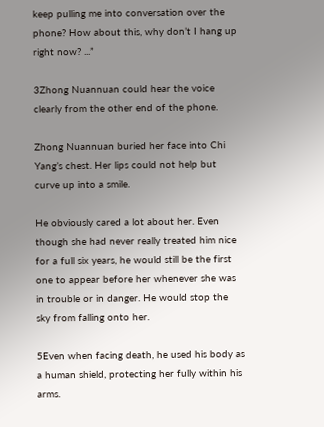keep pulling me into conversation over the phone? How about this, why don’t I hang up right now? ...”

3Zhong Nuannuan could hear the voice clearly from the other end of the phone.

Zhong Nuannuan buried her face into Chi Yang’s chest. Her lips could not help but curve up into a smile.

He obviously cared a lot about her. Even though she had never really treated him nice for a full six years, he would still be the first one to appear before her whenever she was in trouble or in danger. He would stop the sky from falling onto her.

5Even when facing death, he used his body as a human shield, protecting her fully within his arms.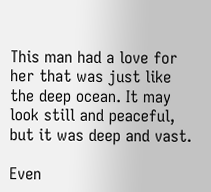This man had a love for her that was just like the deep ocean. It may look still and peaceful, but it was deep and vast.

Even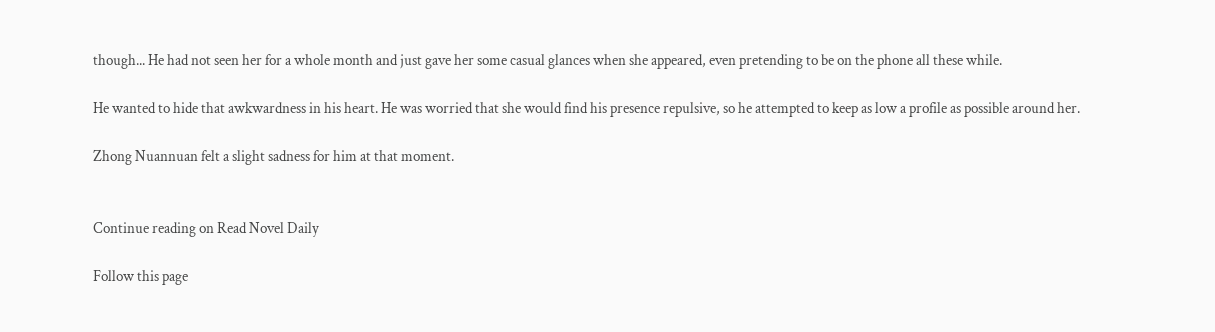though... He had not seen her for a whole month and just gave her some casual glances when she appeared, even pretending to be on the phone all these while.

He wanted to hide that awkwardness in his heart. He was worried that she would find his presence repulsive, so he attempted to keep as low a profile as possible around her.

Zhong Nuannuan felt a slight sadness for him at that moment.


Continue reading on Read Novel Daily

Follow this page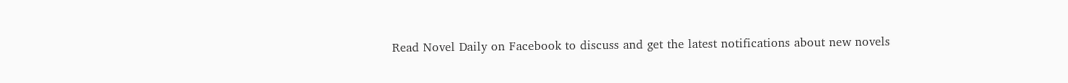Read Novel Daily on Facebook to discuss and get the latest notifications about new novels